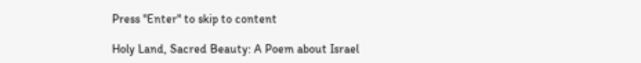Press "Enter" to skip to content

Holy Land, Sacred Beauty: A Poem about Israel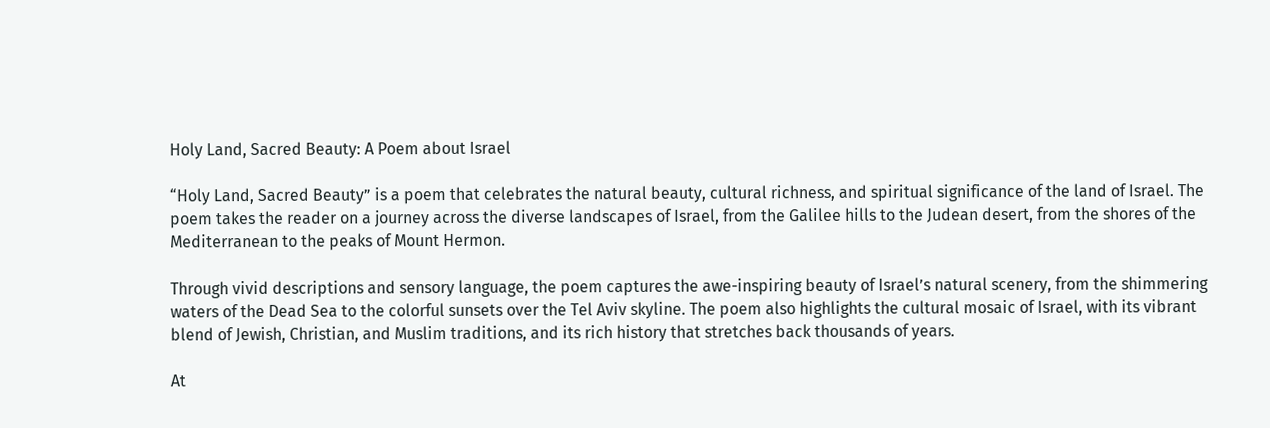Holy Land, Sacred Beauty: A Poem about Israel

“Holy Land, Sacred Beauty” is a poem that celebrates the natural beauty, cultural richness, and spiritual significance of the land of Israel. The poem takes the reader on a journey across the diverse landscapes of Israel, from the Galilee hills to the Judean desert, from the shores of the Mediterranean to the peaks of Mount Hermon.

Through vivid descriptions and sensory language, the poem captures the awe-inspiring beauty of Israel’s natural scenery, from the shimmering waters of the Dead Sea to the colorful sunsets over the Tel Aviv skyline. The poem also highlights the cultural mosaic of Israel, with its vibrant blend of Jewish, Christian, and Muslim traditions, and its rich history that stretches back thousands of years.

At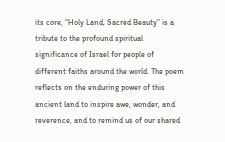its core, “Holy Land, Sacred Beauty” is a tribute to the profound spiritual significance of Israel for people of different faiths around the world. The poem reflects on the enduring power of this ancient land to inspire awe, wonder, and reverence, and to remind us of our shared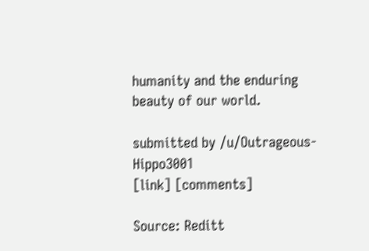humanity and the enduring beauty of our world.

submitted by /u/Outrageous-Hippo3001
[link] [comments]

Source: Reditt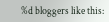%d bloggers like this: